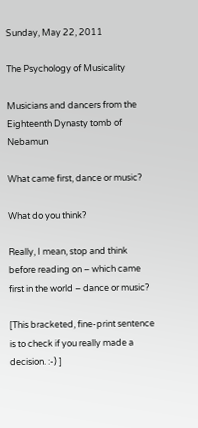Sunday, May 22, 2011

The Psychology of Musicality

Musicians and dancers from the Eighteenth Dynasty tomb of Nebamun

What came first, dance or music?

What do you think?

Really, I mean, stop and think before reading on – which came first in the world – dance or music?

[This bracketed, fine-print sentence is to check if you really made a decision. :-) ]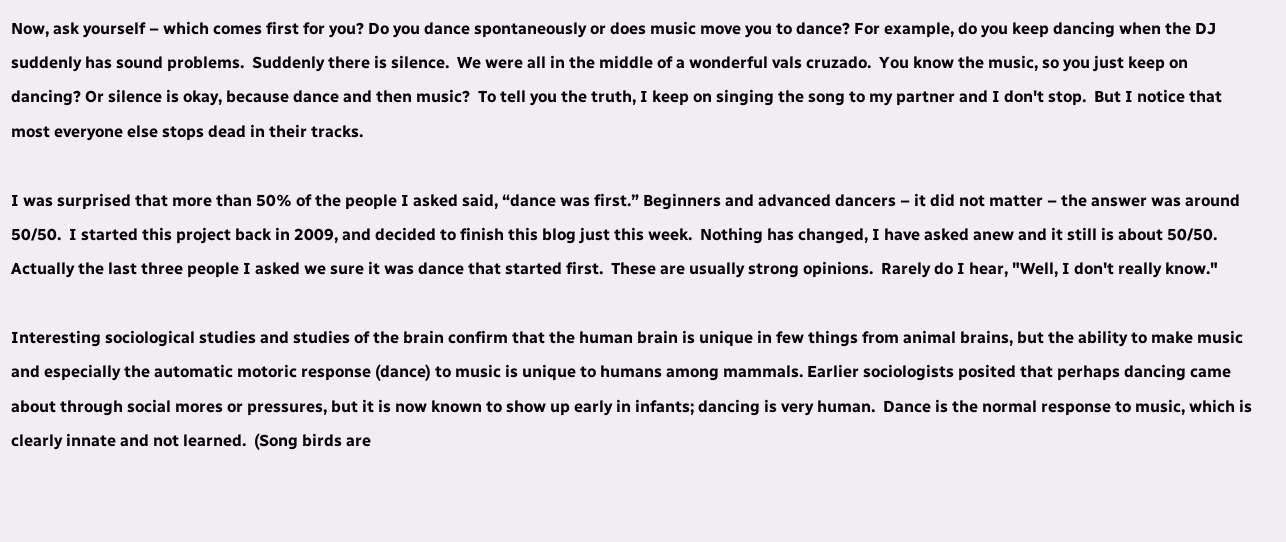Now, ask yourself – which comes first for you? Do you dance spontaneously or does music move you to dance? For example, do you keep dancing when the DJ suddenly has sound problems.  Suddenly there is silence.  We were all in the middle of a wonderful vals cruzado.  You know the music, so you just keep on dancing? Or silence is okay, because dance and then music?  To tell you the truth, I keep on singing the song to my partner and I don't stop.  But I notice that most everyone else stops dead in their tracks.

I was surprised that more than 50% of the people I asked said, “dance was first.” Beginners and advanced dancers – it did not matter – the answer was around 50/50.  I started this project back in 2009, and decided to finish this blog just this week.  Nothing has changed, I have asked anew and it still is about 50/50.  Actually the last three people I asked we sure it was dance that started first.  These are usually strong opinions.  Rarely do I hear, "Well, I don't really know."

Interesting sociological studies and studies of the brain confirm that the human brain is unique in few things from animal brains, but the ability to make music and especially the automatic motoric response (dance) to music is unique to humans among mammals. Earlier sociologists posited that perhaps dancing came about through social mores or pressures, but it is now known to show up early in infants; dancing is very human.  Dance is the normal response to music, which is clearly innate and not learned.  (Song birds are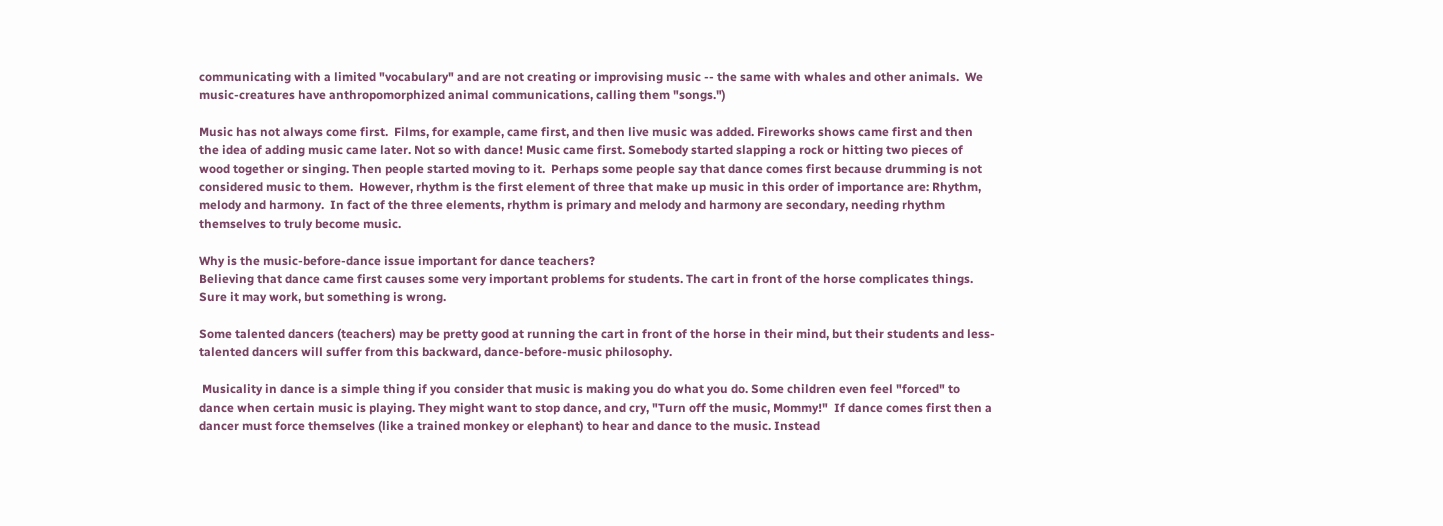communicating with a limited "vocabulary" and are not creating or improvising music -- the same with whales and other animals.  We music-creatures have anthropomorphized animal communications, calling them "songs.")

Music has not always come first.  Films, for example, came first, and then live music was added. Fireworks shows came first and then the idea of adding music came later. Not so with dance! Music came first. Somebody started slapping a rock or hitting two pieces of wood together or singing. Then people started moving to it.  Perhaps some people say that dance comes first because drumming is not considered music to them.  However, rhythm is the first element of three that make up music in this order of importance are: Rhythm, melody and harmony.  In fact of the three elements, rhythm is primary and melody and harmony are secondary, needing rhythm themselves to truly become music.

Why is the music-before-dance issue important for dance teachers?
Believing that dance came first causes some very important problems for students. The cart in front of the horse complicates things. Sure it may work, but something is wrong.

Some talented dancers (teachers) may be pretty good at running the cart in front of the horse in their mind, but their students and less-talented dancers will suffer from this backward, dance-before-music philosophy.

 Musicality in dance is a simple thing if you consider that music is making you do what you do. Some children even feel "forced" to dance when certain music is playing. They might want to stop dance, and cry, "Turn off the music, Mommy!"  If dance comes first then a dancer must force themselves (like a trained monkey or elephant) to hear and dance to the music. Instead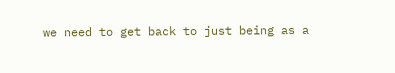we need to get back to just being as a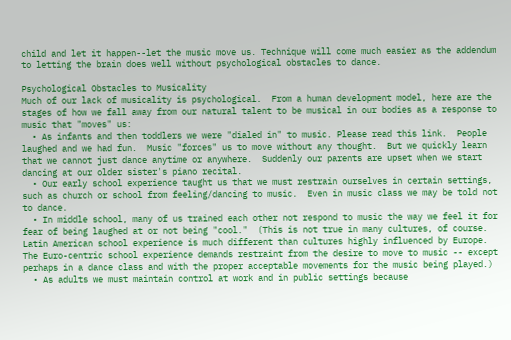child and let it happen--let the music move us. Technique will come much easier as the addendum to letting the brain does well without psychological obstacles to dance.

Psychological Obstacles to Musicality
Much of our lack of musicality is psychological.  From a human development model, here are the stages of how we fall away from our natural talent to be musical in our bodies as a response to music that "moves" us:
  • As infants and then toddlers we were "dialed in" to music. Please read this link.  People laughed and we had fun.  Music "forces" us to move without any thought.  But we quickly learn that we cannot just dance anytime or anywhere.  Suddenly our parents are upset when we start dancing at our older sister's piano recital.
  • Our early school experience taught us that we must restrain ourselves in certain settings, such as church or school from feeling/dancing to music.  Even in music class we may be told not to dance.
  • In middle school, many of us trained each other not respond to music the way we feel it for fear of being laughed at or not being "cool."  (This is not true in many cultures, of course. Latin American school experience is much different than cultures highly influenced by Europe.  The Euro-centric school experience demands restraint from the desire to move to music -- except perhaps in a dance class and with the proper acceptable movements for the music being played.)
  • As adults we must maintain control at work and in public settings because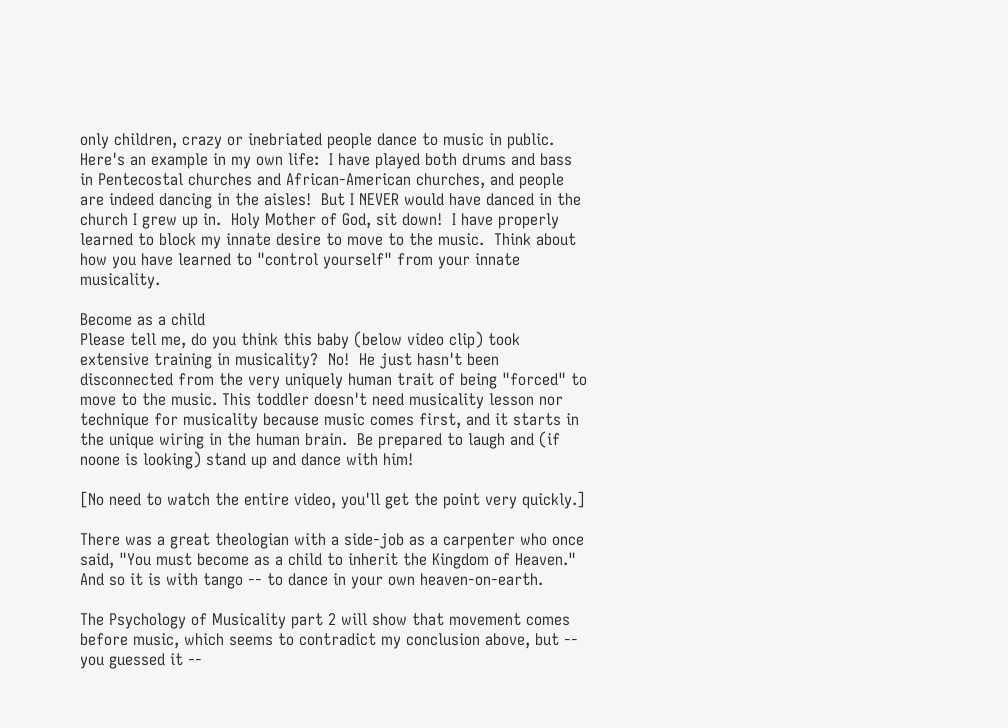only children, crazy or inebriated people dance to music in public.
Here's an example in my own life:  I have played both drums and bass in Pentecostal churches and African-American churches, and people are indeed dancing in the aisles!  But I NEVER would have danced in the church I grew up in.  Holy Mother of God, sit down!  I have properly learned to block my innate desire to move to the music.  Think about how you have learned to "control yourself" from your innate musicality.

Become as a child
Please tell me, do you think this baby (below video clip) took extensive training in musicality?  No!  He just hasn't been disconnected from the very uniquely human trait of being "forced" to move to the music. This toddler doesn't need musicality lesson nor technique for musicality because music comes first, and it starts in the unique wiring in the human brain.  Be prepared to laugh and (if noone is looking) stand up and dance with him!

[No need to watch the entire video, you'll get the point very quickly.]

There was a great theologian with a side-job as a carpenter who once said, "You must become as a child to inherit the Kingdom of Heaven."  And so it is with tango -- to dance in your own heaven-on-earth.

The Psychology of Musicality part 2 will show that movement comes before music, which seems to contradict my conclusion above, but -- you guessed it --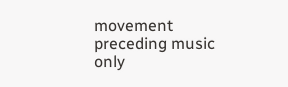movement preceding music only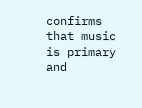confirms that music is primary and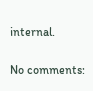internal.

No comments: